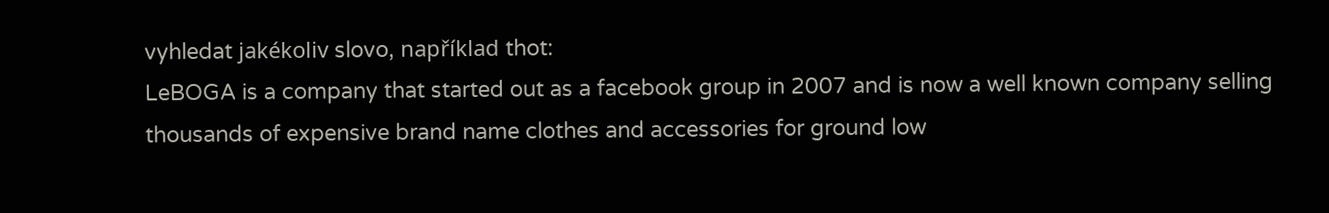vyhledat jakékoliv slovo, například thot:
LeBOGA is a company that started out as a facebook group in 2007 and is now a well known company selling thousands of expensive brand name clothes and accessories for ground low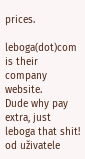prices.

leboga(dot)com is their company website.
Dude why pay extra, just leboga that shit!
od uživatele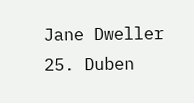Jane Dweller 25. Duben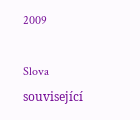2009

Slova související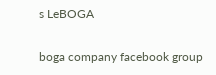s LeBOGA

boga company facebook group